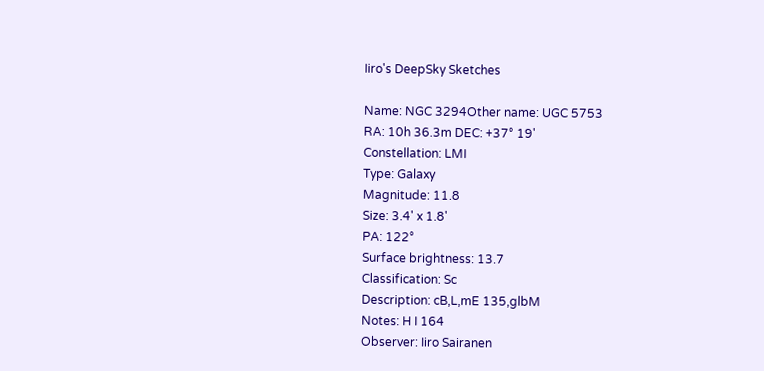Iiro's DeepSky Sketches

Name: NGC 3294Other name: UGC 5753
RA: 10h 36.3m DEC: +37° 19'
Constellation: LMI
Type: Galaxy
Magnitude: 11.8
Size: 3.4' x 1.8'
PA: 122°
Surface brightness: 13.7
Classification: Sc
Description: cB,L,mE 135,glbM
Notes: H I 164
Observer: Iiro Sairanen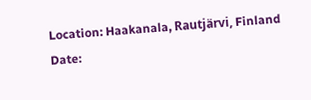Location: Haakanala, Rautjärvi, Finland
Date: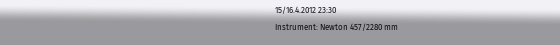15/16.4.2012 23:30
Instrument: Newton 457/2280 mm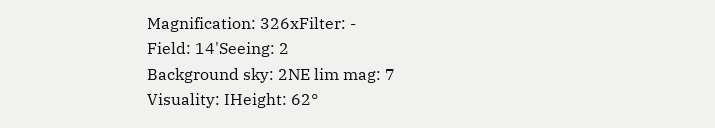Magnification: 326xFilter: -
Field: 14'Seeing: 2
Background sky: 2NE lim mag: 7
Visuality: IHeight: 62°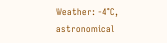Weather: -4°C, astronomical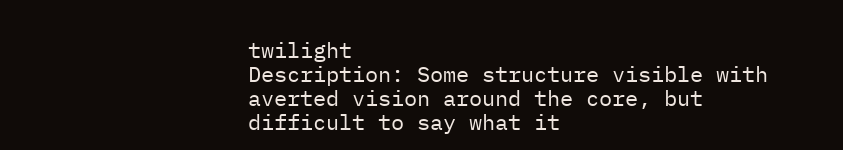twilight
Description: Some structure visible with averted vision around the core, but difficult to say what it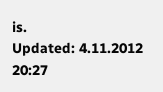is.
Updated: 4.11.2012 20:27